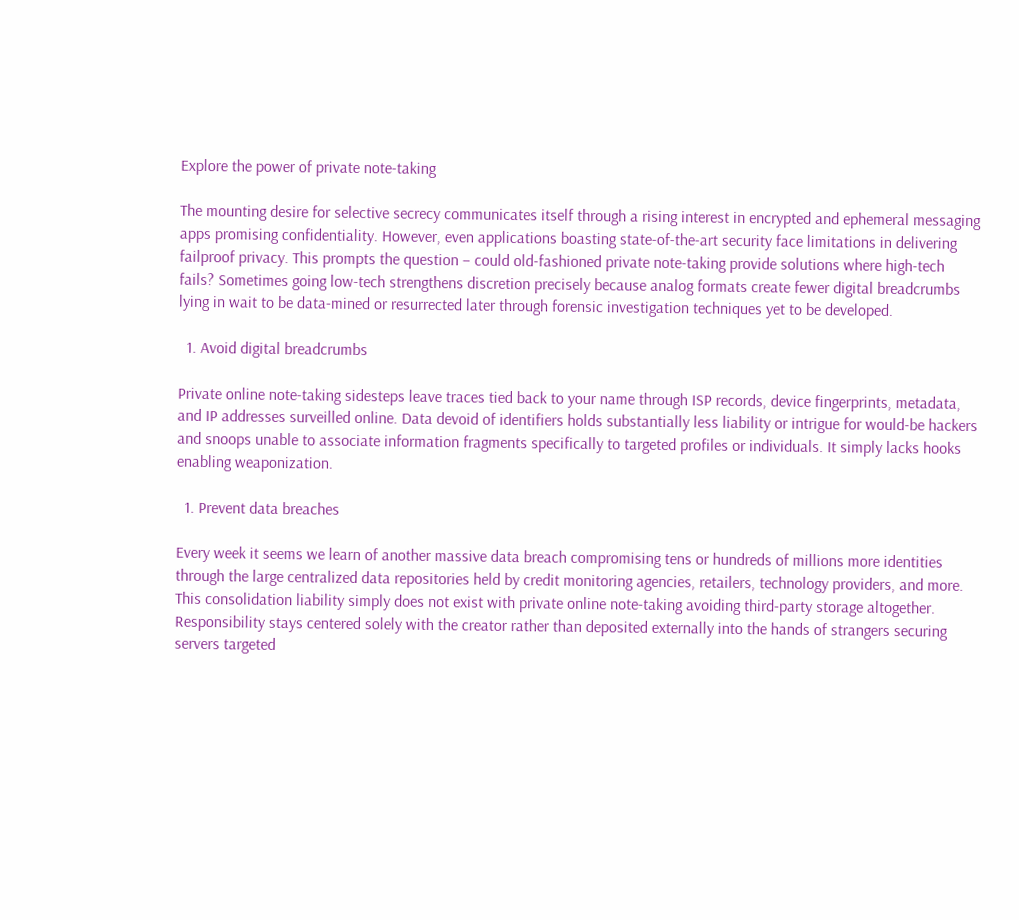Explore the power of private note-taking

The mounting desire for selective secrecy communicates itself through a rising interest in encrypted and ephemeral messaging apps promising confidentiality. However, even applications boasting state-of-the-art security face limitations in delivering failproof privacy. This prompts the question – could old-fashioned private note-taking provide solutions where high-tech fails? Sometimes going low-tech strengthens discretion precisely because analog formats create fewer digital breadcrumbs lying in wait to be data-mined or resurrected later through forensic investigation techniques yet to be developed.

  1. Avoid digital breadcrumbs

Private online note-taking sidesteps leave traces tied back to your name through ISP records, device fingerprints, metadata, and IP addresses surveilled online. Data devoid of identifiers holds substantially less liability or intrigue for would-be hackers and snoops unable to associate information fragments specifically to targeted profiles or individuals. It simply lacks hooks enabling weaponization.

  1. Prevent data breaches

Every week it seems we learn of another massive data breach compromising tens or hundreds of millions more identities through the large centralized data repositories held by credit monitoring agencies, retailers, technology providers, and more. This consolidation liability simply does not exist with private online note-taking avoiding third-party storage altogether. Responsibility stays centered solely with the creator rather than deposited externally into the hands of strangers securing servers targeted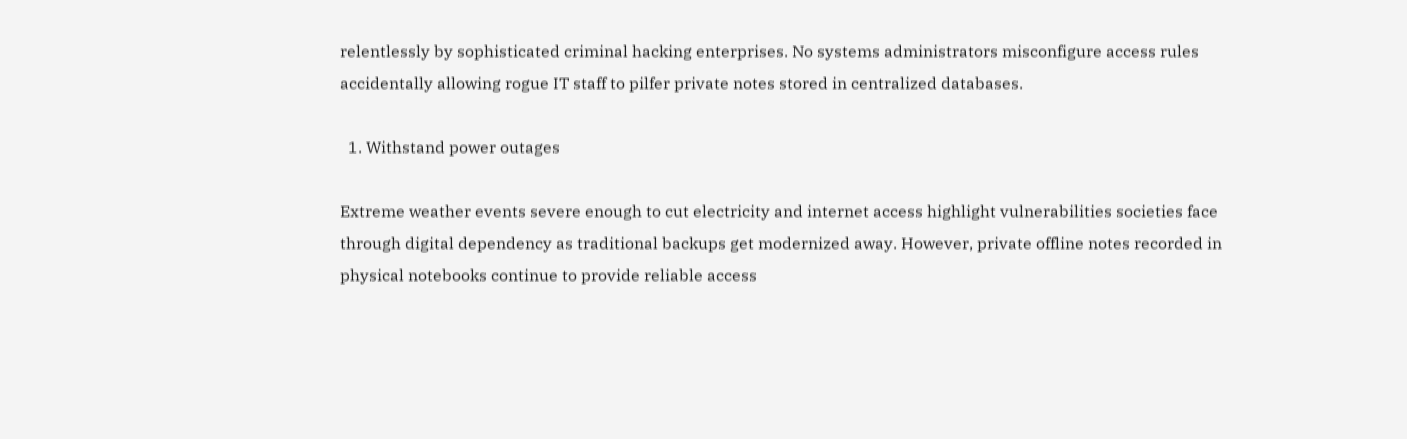relentlessly by sophisticated criminal hacking enterprises. No systems administrators misconfigure access rules accidentally allowing rogue IT staff to pilfer private notes stored in centralized databases.

  1. Withstand power outages

Extreme weather events severe enough to cut electricity and internet access highlight vulnerabilities societies face through digital dependency as traditional backups get modernized away. However, private offline notes recorded in physical notebooks continue to provide reliable access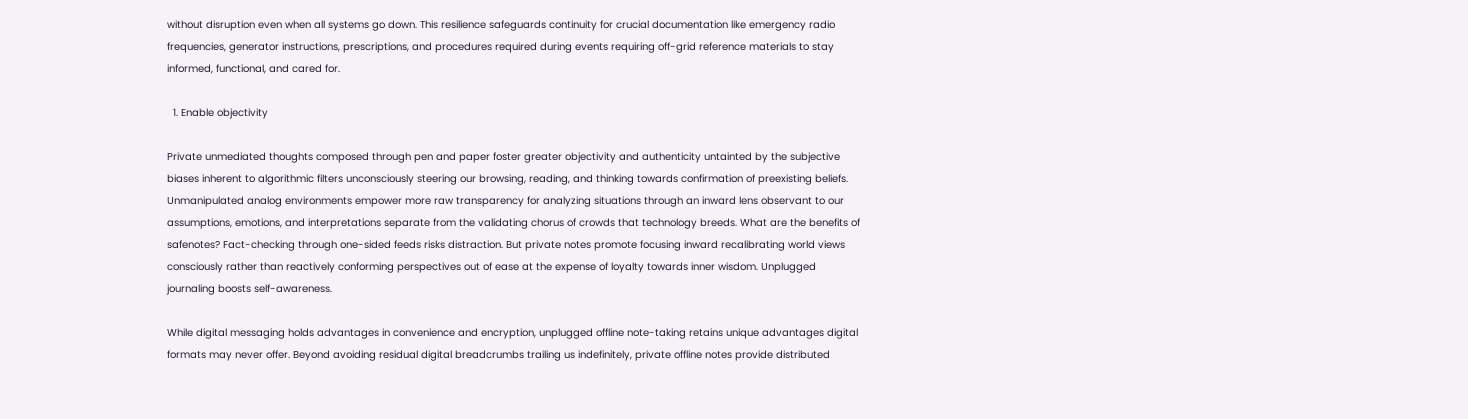without disruption even when all systems go down. This resilience safeguards continuity for crucial documentation like emergency radio frequencies, generator instructions, prescriptions, and procedures required during events requiring off-grid reference materials to stay informed, functional, and cared for.

  1. Enable objectivity

Private unmediated thoughts composed through pen and paper foster greater objectivity and authenticity untainted by the subjective biases inherent to algorithmic filters unconsciously steering our browsing, reading, and thinking towards confirmation of preexisting beliefs. Unmanipulated analog environments empower more raw transparency for analyzing situations through an inward lens observant to our assumptions, emotions, and interpretations separate from the validating chorus of crowds that technology breeds. What are the benefits of safenotes? Fact-checking through one-sided feeds risks distraction. But private notes promote focusing inward recalibrating world views consciously rather than reactively conforming perspectives out of ease at the expense of loyalty towards inner wisdom. Unplugged journaling boosts self-awareness.

While digital messaging holds advantages in convenience and encryption, unplugged offline note-taking retains unique advantages digital formats may never offer. Beyond avoiding residual digital breadcrumbs trailing us indefinitely, private offline notes provide distributed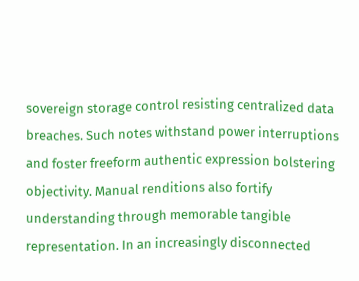sovereign storage control resisting centralized data breaches. Such notes withstand power interruptions and foster freeform authentic expression bolstering objectivity. Manual renditions also fortify understanding through memorable tangible representation. In an increasingly disconnected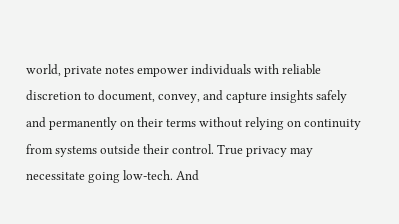world, private notes empower individuals with reliable discretion to document, convey, and capture insights safely and permanently on their terms without relying on continuity from systems outside their control. True privacy may necessitate going low-tech. And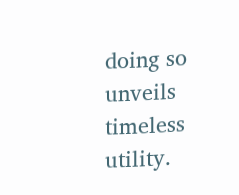doing so unveils timeless utility.